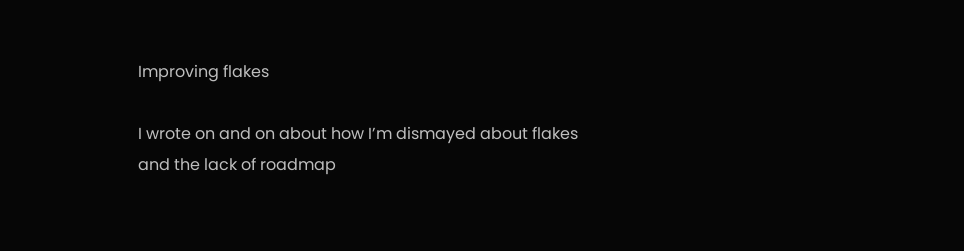Improving flakes

I wrote on and on about how I’m dismayed about flakes and the lack of roadmap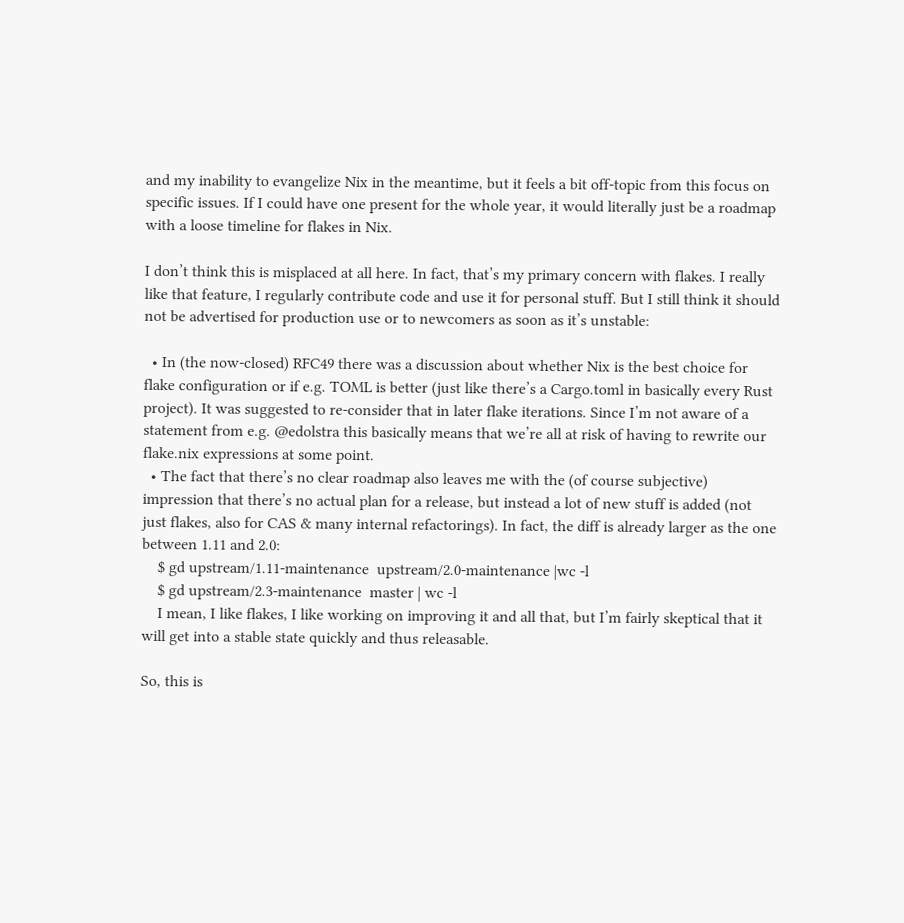and my inability to evangelize Nix in the meantime, but it feels a bit off-topic from this focus on specific issues. If I could have one present for the whole year, it would literally just be a roadmap with a loose timeline for flakes in Nix.

I don’t think this is misplaced at all here. In fact, that’s my primary concern with flakes. I really like that feature, I regularly contribute code and use it for personal stuff. But I still think it should not be advertised for production use or to newcomers as soon as it’s unstable:

  • In (the now-closed) RFC49 there was a discussion about whether Nix is the best choice for flake configuration or if e.g. TOML is better (just like there’s a Cargo.toml in basically every Rust project). It was suggested to re-consider that in later flake iterations. Since I’m not aware of a statement from e.g. @edolstra this basically means that we’re all at risk of having to rewrite our flake.nix expressions at some point.
  • The fact that there’s no clear roadmap also leaves me with the (of course subjective) impression that there’s no actual plan for a release, but instead a lot of new stuff is added (not just flakes, also for CAS & many internal refactorings). In fact, the diff is already larger as the one between 1.11 and 2.0:
    $ gd upstream/1.11-maintenance  upstream/2.0-maintenance |wc -l
    $ gd upstream/2.3-maintenance  master | wc -l
    I mean, I like flakes, I like working on improving it and all that, but I’m fairly skeptical that it will get into a stable state quickly and thus releasable.

So, this is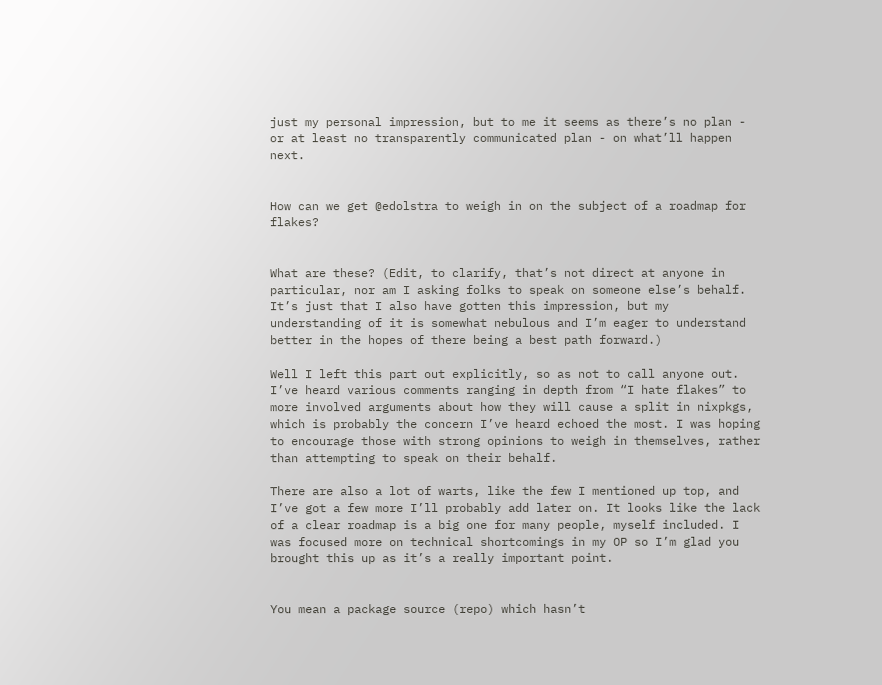just my personal impression, but to me it seems as there’s no plan - or at least no transparently communicated plan - on what’ll happen next.


How can we get @edolstra to weigh in on the subject of a roadmap for flakes?


What are these? (Edit, to clarify, that’s not direct at anyone in particular, nor am I asking folks to speak on someone else’s behalf. It’s just that I also have gotten this impression, but my understanding of it is somewhat nebulous and I’m eager to understand better in the hopes of there being a best path forward.)

Well I left this part out explicitly, so as not to call anyone out. I’ve heard various comments ranging in depth from “I hate flakes” to more involved arguments about how they will cause a split in nixpkgs, which is probably the concern I’ve heard echoed the most. I was hoping to encourage those with strong opinions to weigh in themselves, rather than attempting to speak on their behalf.

There are also a lot of warts, like the few I mentioned up top, and I’ve got a few more I’ll probably add later on. It looks like the lack of a clear roadmap is a big one for many people, myself included. I was focused more on technical shortcomings in my OP so I’m glad you brought this up as it’s a really important point.


You mean a package source (repo) which hasn’t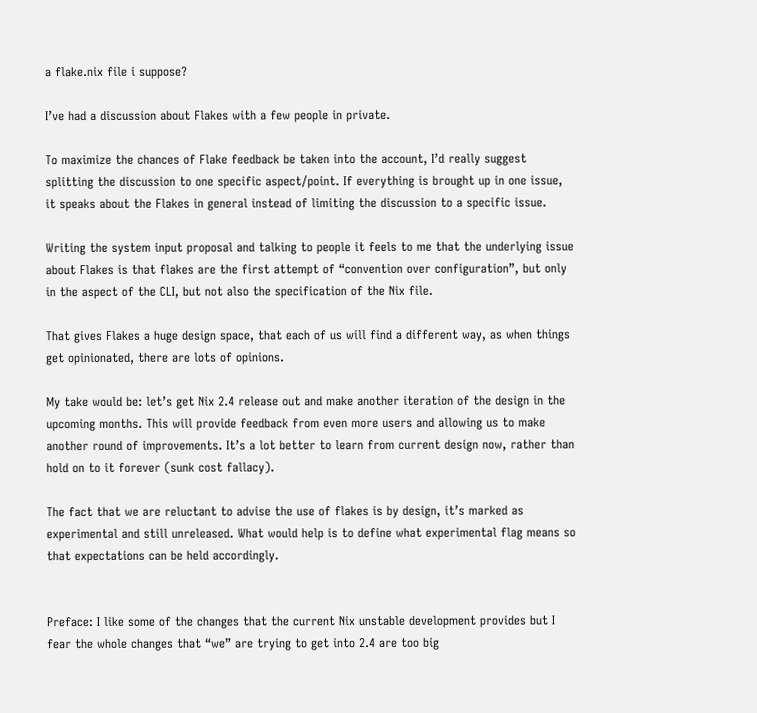a flake.nix file i suppose?

I’ve had a discussion about Flakes with a few people in private.

To maximize the chances of Flake feedback be taken into the account, I’d really suggest splitting the discussion to one specific aspect/point. If everything is brought up in one issue, it speaks about the Flakes in general instead of limiting the discussion to a specific issue.

Writing the system input proposal and talking to people it feels to me that the underlying issue about Flakes is that flakes are the first attempt of “convention over configuration”, but only in the aspect of the CLI, but not also the specification of the Nix file.

That gives Flakes a huge design space, that each of us will find a different way, as when things get opinionated, there are lots of opinions.

My take would be: let’s get Nix 2.4 release out and make another iteration of the design in the upcoming months. This will provide feedback from even more users and allowing us to make another round of improvements. It’s a lot better to learn from current design now, rather than hold on to it forever (sunk cost fallacy).

The fact that we are reluctant to advise the use of flakes is by design, it’s marked as experimental and still unreleased. What would help is to define what experimental flag means so that expectations can be held accordingly.


Preface: I like some of the changes that the current Nix unstable development provides but I fear the whole changes that “we” are trying to get into 2.4 are too big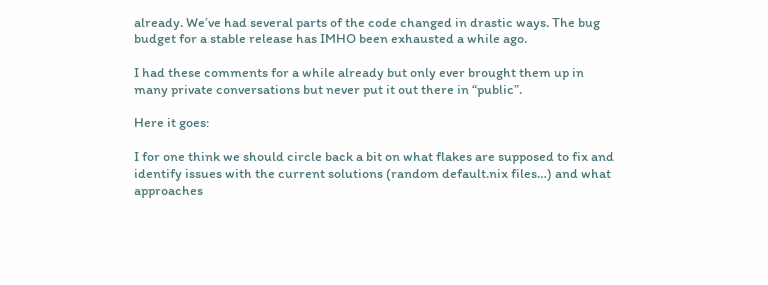already. We’ve had several parts of the code changed in drastic ways. The bug budget for a stable release has IMHO been exhausted a while ago.

I had these comments for a while already but only ever brought them up in many private conversations but never put it out there in “public”.

Here it goes:

I for one think we should circle back a bit on what flakes are supposed to fix and identify issues with the current solutions (random default.nix files…) and what approaches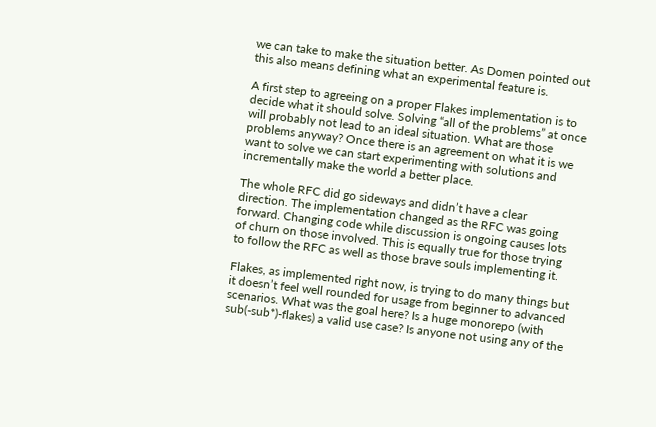we can take to make the situation better. As Domen pointed out this also means defining what an experimental feature is.

A first step to agreeing on a proper Flakes implementation is to decide what it should solve. Solving “all of the problems” at once will probably not lead to an ideal situation. What are those problems anyway? Once there is an agreement on what it is we want to solve we can start experimenting with solutions and incrementally make the world a better place.

The whole RFC did go sideways and didn’t have a clear direction. The implementation changed as the RFC was going forward. Changing code while discussion is ongoing causes lots of churn on those involved. This is equally true for those trying to follow the RFC as well as those brave souls implementing it.

Flakes, as implemented right now, is trying to do many things but it doesn’t feel well rounded for usage from beginner to advanced scenarios. What was the goal here? Is a huge monorepo (with sub(-sub*)-flakes) a valid use case? Is anyone not using any of the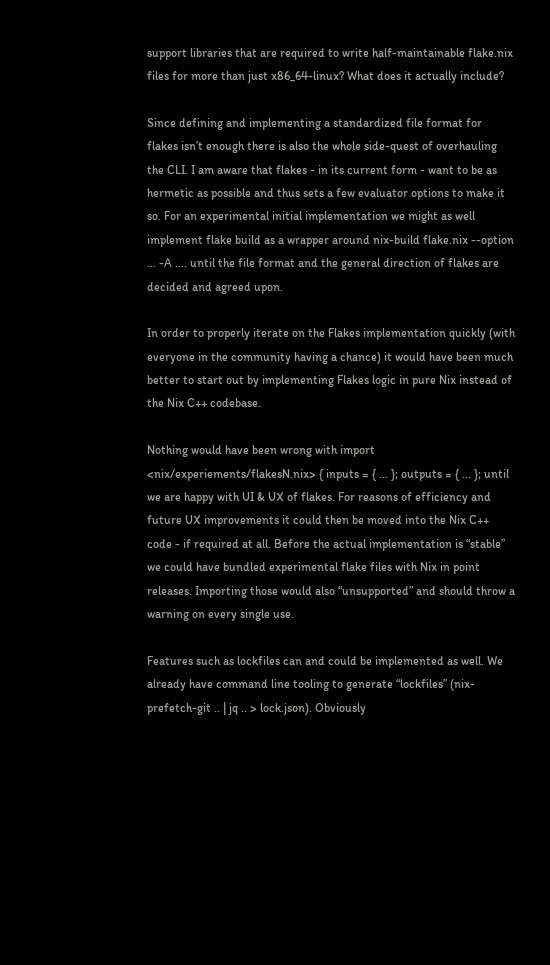support libraries that are required to write half-maintainable flake.nix files for more than just x86_64-linux? What does it actually include?

Since defining and implementing a standardized file format for flakes isn’t enough there is also the whole side-quest of overhauling the CLI. I am aware that flakes - in its current form - want to be as hermetic as possible and thus sets a few evaluator options to make it so. For an experimental initial implementation we might as well implement flake build as a wrapper around nix-build flake.nix --option ... -A .... until the file format and the general direction of flakes are decided and agreed upon.

In order to properly iterate on the Flakes implementation quickly (with everyone in the community having a chance) it would have been much better to start out by implementing Flakes logic in pure Nix instead of the Nix C++ codebase.

Nothing would have been wrong with import <nix/experiements/flakesN.nix> { inputs = { ... }; outputs = { ... }; until we are happy with UI & UX of flakes. For reasons of efficiency and future UX improvements it could then be moved into the Nix C++ code - if required at all. Before the actual implementation is “stable” we could have bundled experimental flake files with Nix in point releases. Importing those would also “unsupported” and should throw a warning on every single use.

Features such as lockfiles can and could be implemented as well. We already have command line tooling to generate “lockfiles” (nix-prefetch-git .. | jq .. > lock.json). Obviously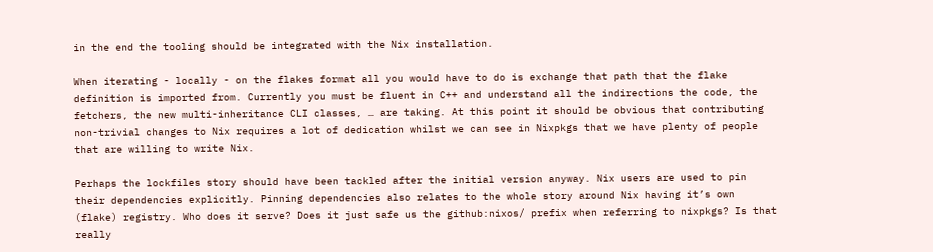in the end the tooling should be integrated with the Nix installation.

When iterating - locally - on the flakes format all you would have to do is exchange that path that the flake definition is imported from. Currently you must be fluent in C++ and understand all the indirections the code, the fetchers, the new multi-inheritance CLI classes, … are taking. At this point it should be obvious that contributing non-trivial changes to Nix requires a lot of dedication whilst we can see in Nixpkgs that we have plenty of people that are willing to write Nix.

Perhaps the lockfiles story should have been tackled after the initial version anyway. Nix users are used to pin their dependencies explicitly. Pinning dependencies also relates to the whole story around Nix having it’s own (flake) registry. Who does it serve? Does it just safe us the github:nixos/ prefix when referring to nixpkgs? Is that really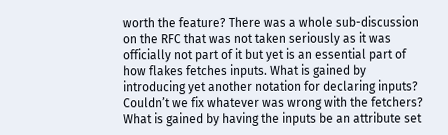worth the feature? There was a whole sub-discussion on the RFC that was not taken seriously as it was officially not part of it but yet is an essential part of how flakes fetches inputs. What is gained by introducing yet another notation for declaring inputs? Couldn’t we fix whatever was wrong with the fetchers? What is gained by having the inputs be an attribute set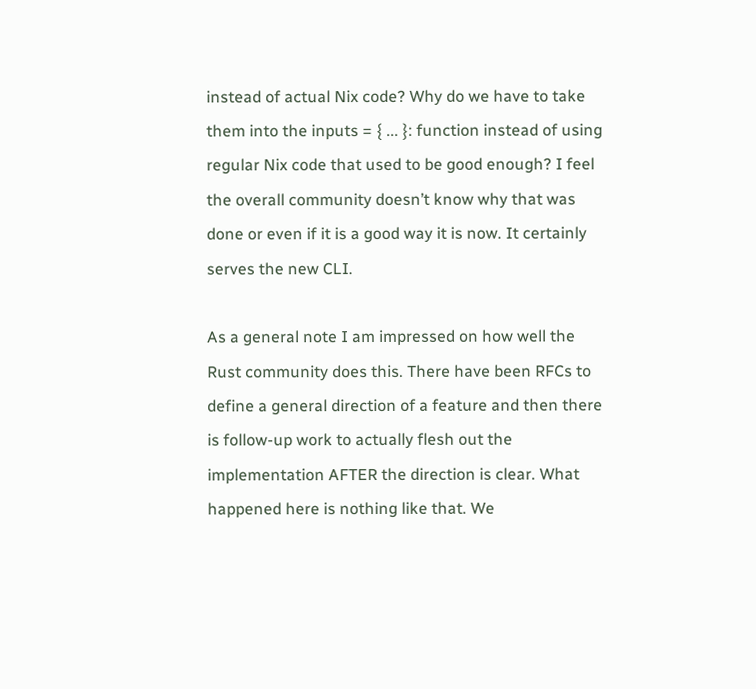instead of actual Nix code? Why do we have to take them into the inputs = { ... }: function instead of using regular Nix code that used to be good enough? I feel the overall community doesn’t know why that was done or even if it is a good way it is now. It certainly serves the new CLI.

As a general note I am impressed on how well the Rust community does this. There have been RFCs to define a general direction of a feature and then there is follow-up work to actually flesh out the implementation AFTER the direction is clear. What happened here is nothing like that. We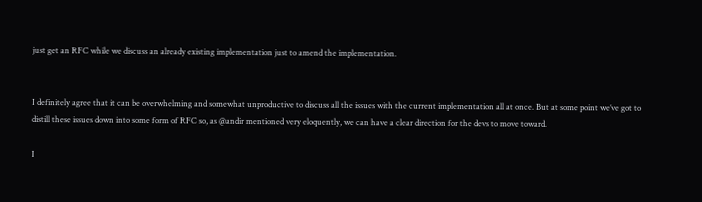just get an RFC while we discuss an already existing implementation just to amend the implementation.


I definitely agree that it can be overwhelming and somewhat unproductive to discuss all the issues with the current implementation all at once. But at some point we’ve got to distill these issues down into some form of RFC so, as @andir mentioned very eloquently, we can have a clear direction for the devs to move toward.

I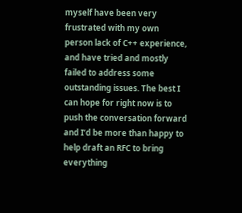myself have been very frustrated with my own person lack of C++ experience, and have tried and mostly failed to address some outstanding issues. The best I can hope for right now is to push the conversation forward and I’d be more than happy to help draft an RFC to bring everything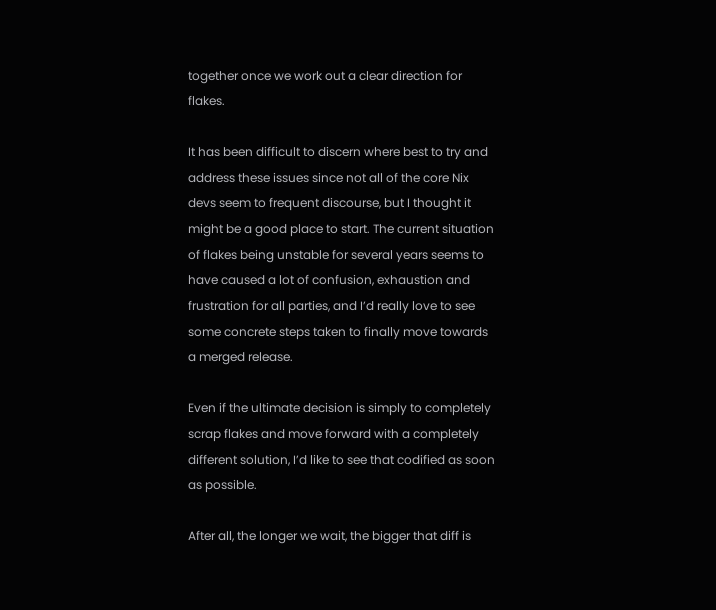together once we work out a clear direction for flakes.

It has been difficult to discern where best to try and address these issues since not all of the core Nix devs seem to frequent discourse, but I thought it might be a good place to start. The current situation of flakes being unstable for several years seems to have caused a lot of confusion, exhaustion and frustration for all parties, and I’d really love to see some concrete steps taken to finally move towards a merged release.

Even if the ultimate decision is simply to completely scrap flakes and move forward with a completely different solution, I’d like to see that codified as soon as possible.

After all, the longer we wait, the bigger that diff is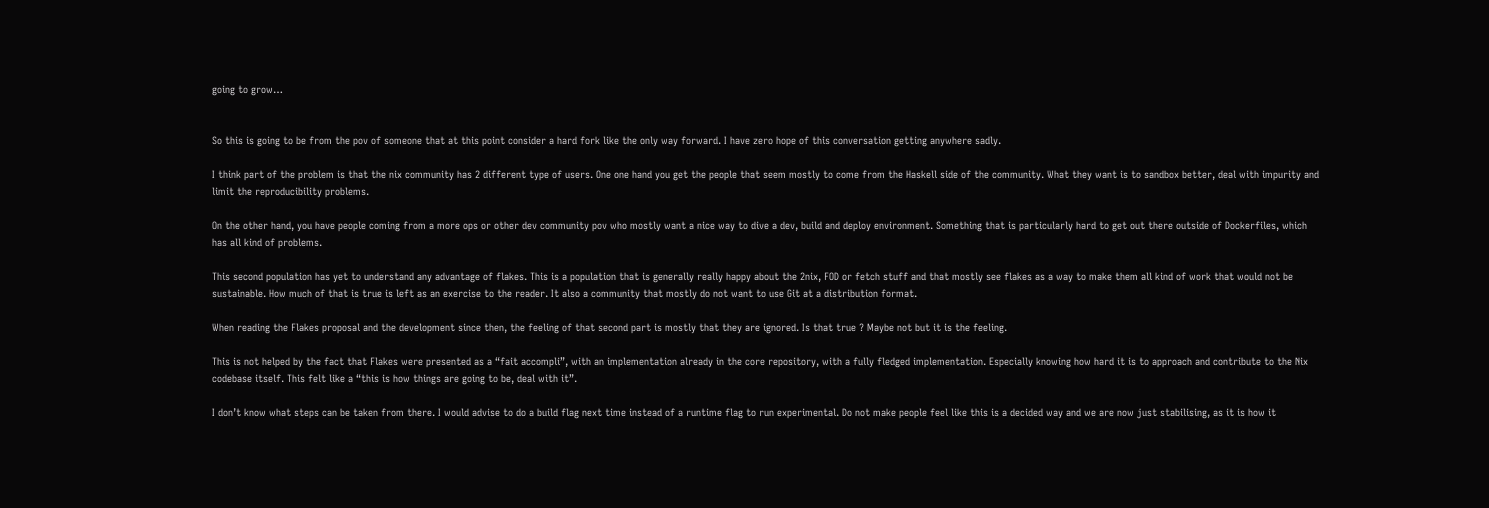going to grow…


So this is going to be from the pov of someone that at this point consider a hard fork like the only way forward. I have zero hope of this conversation getting anywhere sadly.

I think part of the problem is that the nix community has 2 different type of users. One one hand you get the people that seem mostly to come from the Haskell side of the community. What they want is to sandbox better, deal with impurity and limit the reproducibility problems.

On the other hand, you have people coming from a more ops or other dev community pov who mostly want a nice way to dive a dev, build and deploy environment. Something that is particularly hard to get out there outside of Dockerfiles, which has all kind of problems.

This second population has yet to understand any advantage of flakes. This is a population that is generally really happy about the 2nix, FOD or fetch stuff and that mostly see flakes as a way to make them all kind of work that would not be sustainable. How much of that is true is left as an exercise to the reader. It also a community that mostly do not want to use Git at a distribution format.

When reading the Flakes proposal and the development since then, the feeling of that second part is mostly that they are ignored. Is that true ? Maybe not but it is the feeling.

This is not helped by the fact that Flakes were presented as a “fait accompli”, with an implementation already in the core repository, with a fully fledged implementation. Especially knowing how hard it is to approach and contribute to the Nix codebase itself. This felt like a “this is how things are going to be, deal with it”.

I don’t know what steps can be taken from there. I would advise to do a build flag next time instead of a runtime flag to run experimental. Do not make people feel like this is a decided way and we are now just stabilising, as it is how it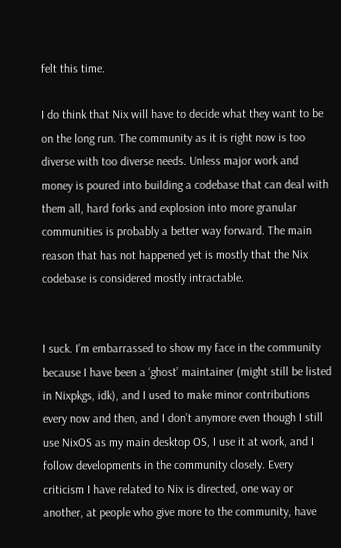felt this time.

I do think that Nix will have to decide what they want to be on the long run. The community as it is right now is too diverse with too diverse needs. Unless major work and money is poured into building a codebase that can deal with them all, hard forks and explosion into more granular communities is probably a better way forward. The main reason that has not happened yet is mostly that the Nix codebase is considered mostly intractable.


I suck. I’m embarrassed to show my face in the community because I have been a ‘ghost’ maintainer (might still be listed in Nixpkgs, idk), and I used to make minor contributions every now and then, and I don’t anymore even though I still use NixOS as my main desktop OS, I use it at work, and I follow developments in the community closely. Every criticism I have related to Nix is directed, one way or another, at people who give more to the community, have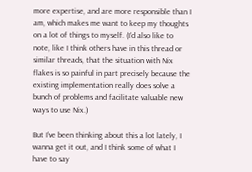more expertise, and are more responsible than I am, which makes me want to keep my thoughts on a lot of things to myself. (I’d also like to note, like I think others have in this thread or similar threads, that the situation with Nix flakes is so painful in part precisely because the existing implementation really does solve a bunch of problems and facilitate valuable new ways to use Nix.)

But I’ve been thinking about this a lot lately, I wanna get it out, and I think some of what I have to say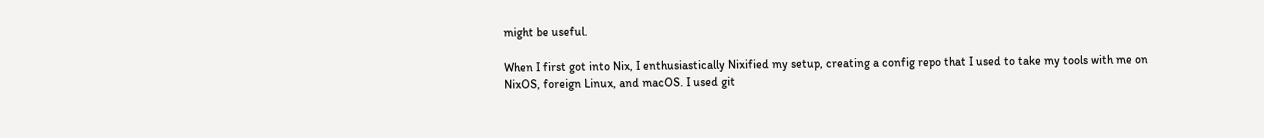might be useful.

When I first got into Nix, I enthusiastically Nixified my setup, creating a config repo that I used to take my tools with me on NixOS, foreign Linux, and macOS. I used git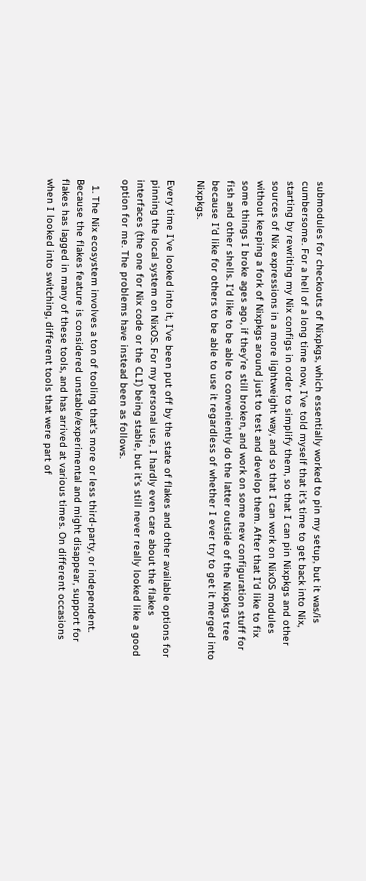submodules for checkouts of Nixpkgs, which essentially worked to pin my setup, but it was/is cumbersome. For a hell of a long time now, I’ve told myself that it’s time to get back into Nix, starting by rewriting my Nix configs in order to simplify them, so that I can pin Nixpkgs and other sources of Nix expressions in a more lightweight way, and so that I can work on NixOS modules without keeping a fork of Nixpkgs around just to test and develop them. After that I’d like to fix some things I broke ages ago, if they’re still broken, and work on some new configuration stuff for fish and other shells. I’d like to be able to conveniently do the latter outside of the Nixpkgs tree because I’d like for others to be able to use it regardless of whether I ever try to get it merged into Nixpkgs.

Every time I’ve looked into it, I’ve been put off by the state of flakes and other available options for pinning the local system on NixOS. For my personal use, I hardly even care about the flakes interfaces (the one for Nix code or the CLI) being stable, but it’s still never really looked like a good option for me. The problems have instead been as follows.

  1. The Nix ecosystem involves a ton of tooling that’s more or less third-party, or independent. Because the flakes feature is considered unstable/experimental and might disappear, support for flakes has lagged in many of these tools, and has arrived at various times. On different occasions when I looked into switching, different tools that were part of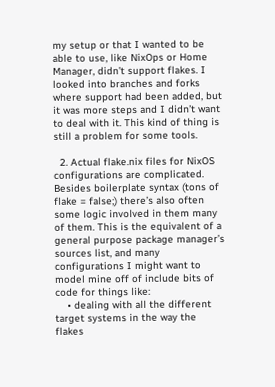my setup or that I wanted to be able to use, like NixOps or Home Manager, didn’t support flakes. I looked into branches and forks where support had been added, but it was more steps and I didn’t want to deal with it. This kind of thing is still a problem for some tools.

  2. Actual flake.nix files for NixOS configurations are complicated. Besides boilerplate syntax (tons of flake = false;) there’s also often some logic involved in them many of them. This is the equivalent of a general purpose package manager’s sources list, and many configurations I might want to model mine off of include bits of code for things like:
    • dealing with all the different target systems in the way the flakes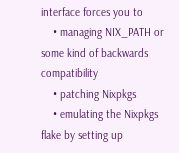interface forces you to
    • managing NIX_PATH or some kind of backwards compatibility
    • patching Nixpkgs
    • emulating the Nixpkgs flake by setting up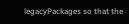legacyPackages so that the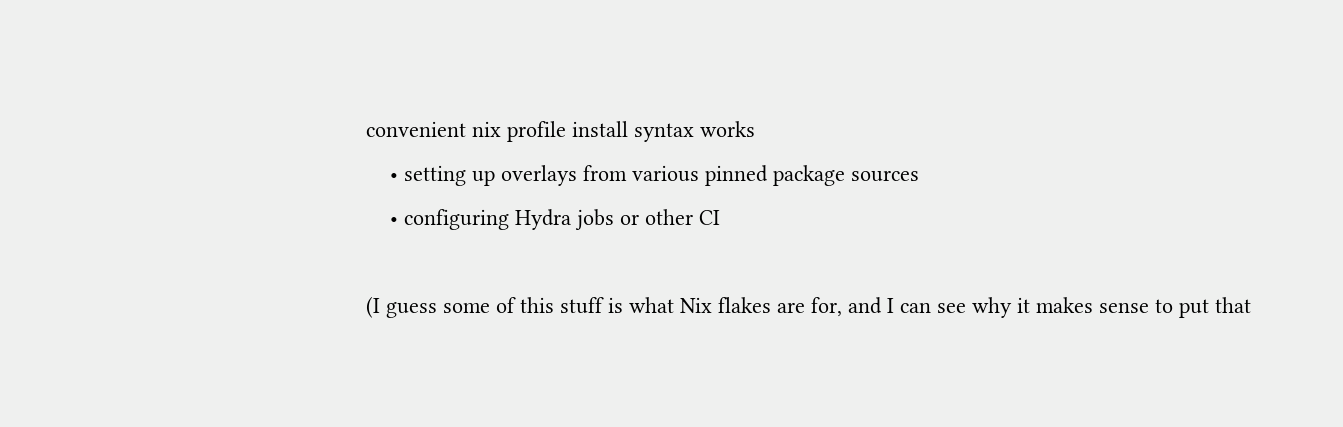convenient nix profile install syntax works
    • setting up overlays from various pinned package sources
    • configuring Hydra jobs or other CI

(I guess some of this stuff is what Nix flakes are for, and I can see why it makes sense to put that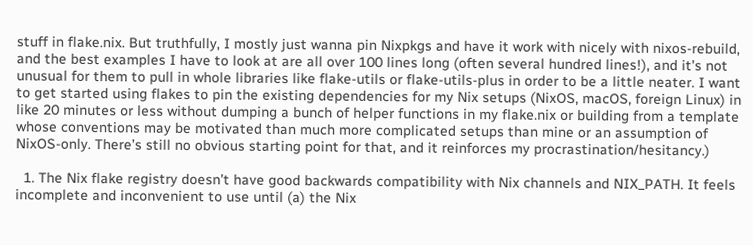stuff in flake.nix. But truthfully, I mostly just wanna pin Nixpkgs and have it work with nicely with nixos-rebuild, and the best examples I have to look at are all over 100 lines long (often several hundred lines!), and it’s not unusual for them to pull in whole libraries like flake-utils or flake-utils-plus in order to be a little neater. I want to get started using flakes to pin the existing dependencies for my Nix setups (NixOS, macOS, foreign Linux) in like 20 minutes or less without dumping a bunch of helper functions in my flake.nix or building from a template whose conventions may be motivated than much more complicated setups than mine or an assumption of NixOS-only. There’s still no obvious starting point for that, and it reinforces my procrastination/hesitancy.)

  1. The Nix flake registry doesn’t have good backwards compatibility with Nix channels and NIX_PATH. It feels incomplete and inconvenient to use until (a) the Nix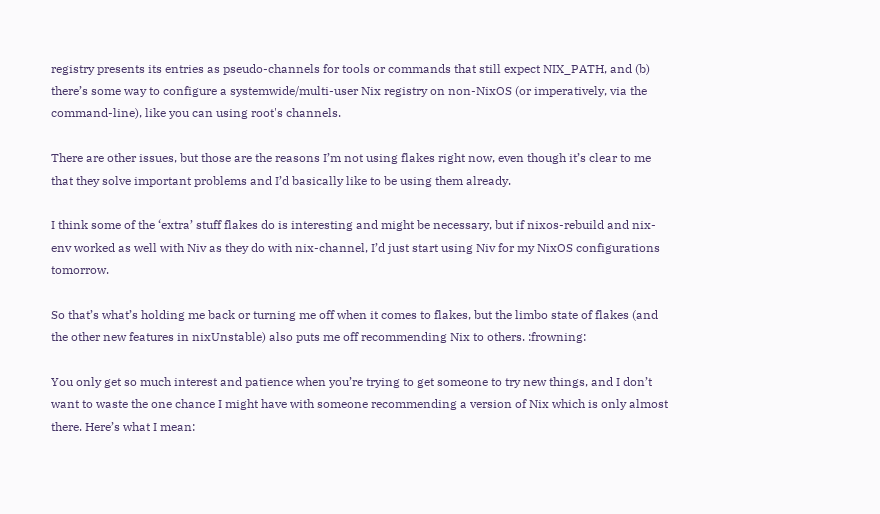registry presents its entries as pseudo-channels for tools or commands that still expect NIX_PATH, and (b) there’s some way to configure a systemwide/multi-user Nix registry on non-NixOS (or imperatively, via the command-line), like you can using root's channels.

There are other issues, but those are the reasons I’m not using flakes right now, even though it’s clear to me that they solve important problems and I’d basically like to be using them already.

I think some of the ‘extra’ stuff flakes do is interesting and might be necessary, but if nixos-rebuild and nix-env worked as well with Niv as they do with nix-channel, I’d just start using Niv for my NixOS configurations tomorrow.

So that’s what’s holding me back or turning me off when it comes to flakes, but the limbo state of flakes (and the other new features in nixUnstable) also puts me off recommending Nix to others. :frowning:

You only get so much interest and patience when you’re trying to get someone to try new things, and I don’t want to waste the one chance I might have with someone recommending a version of Nix which is only almost there. Here’s what I mean: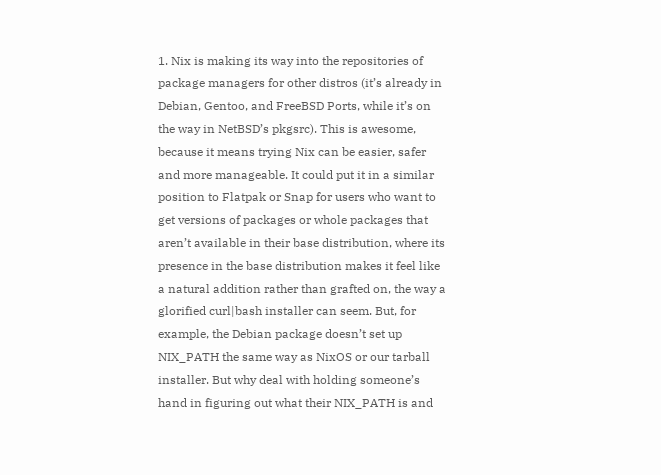1. Nix is making its way into the repositories of package managers for other distros (it’s already in Debian, Gentoo, and FreeBSD Ports, while it’s on the way in NetBSD’s pkgsrc). This is awesome, because it means trying Nix can be easier, safer and more manageable. It could put it in a similar position to Flatpak or Snap for users who want to get versions of packages or whole packages that aren’t available in their base distribution, where its presence in the base distribution makes it feel like a natural addition rather than grafted on, the way a glorified curl|bash installer can seem. But, for example, the Debian package doesn’t set up NIX_PATH the same way as NixOS or our tarball installer. But why deal with holding someone’s hand in figuring out what their NIX_PATH is and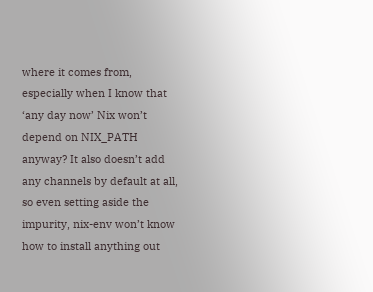where it comes from, especially when I know that ‘any day now’ Nix won’t depend on NIX_PATH anyway? It also doesn’t add any channels by default at all, so even setting aside the impurity, nix-env won’t know how to install anything out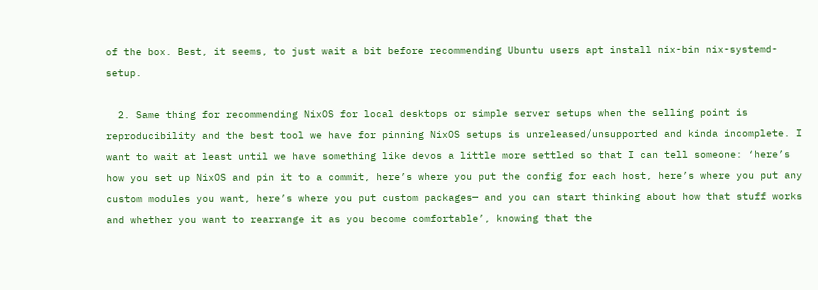of the box. Best, it seems, to just wait a bit before recommending Ubuntu users apt install nix-bin nix-systemd-setup.

  2. Same thing for recommending NixOS for local desktops or simple server setups when the selling point is reproducibility and the best tool we have for pinning NixOS setups is unreleased/unsupported and kinda incomplete. I want to wait at least until we have something like devos a little more settled so that I can tell someone: ‘here’s how you set up NixOS and pin it to a commit, here’s where you put the config for each host, here’s where you put any custom modules you want, here’s where you put custom packages— and you can start thinking about how that stuff works and whether you want to rearrange it as you become comfortable’, knowing that the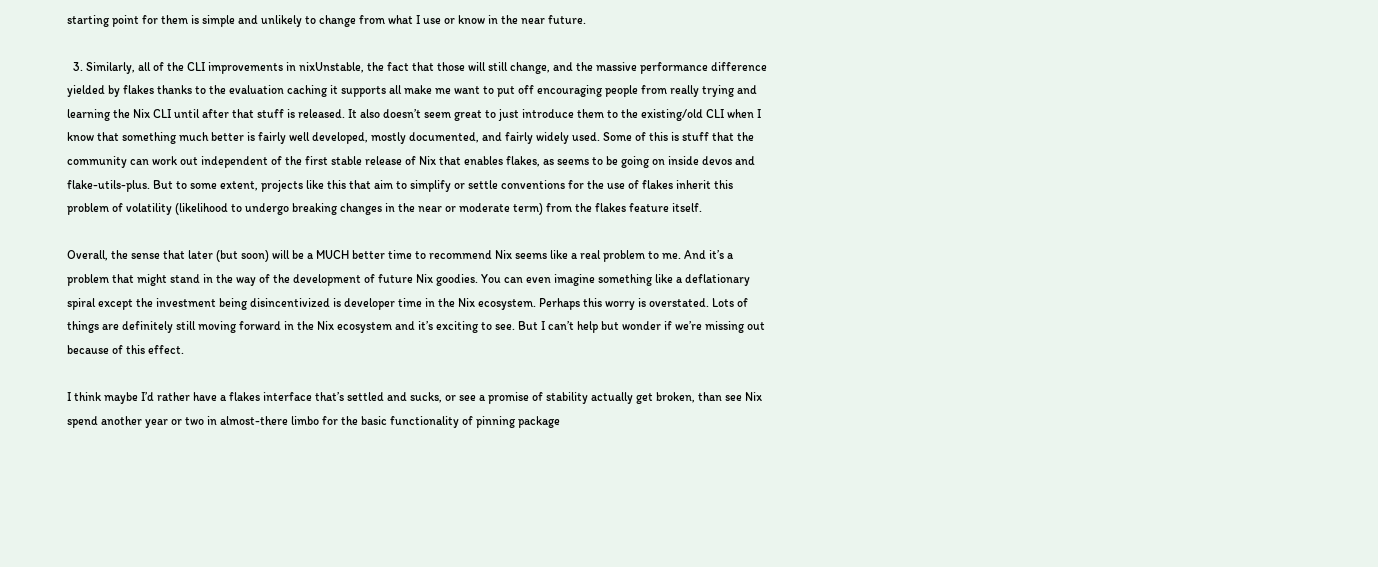starting point for them is simple and unlikely to change from what I use or know in the near future.

  3. Similarly, all of the CLI improvements in nixUnstable, the fact that those will still change, and the massive performance difference yielded by flakes thanks to the evaluation caching it supports all make me want to put off encouraging people from really trying and learning the Nix CLI until after that stuff is released. It also doesn’t seem great to just introduce them to the existing/old CLI when I know that something much better is fairly well developed, mostly documented, and fairly widely used. Some of this is stuff that the community can work out independent of the first stable release of Nix that enables flakes, as seems to be going on inside devos and flake-utils-plus. But to some extent, projects like this that aim to simplify or settle conventions for the use of flakes inherit this problem of volatility (likelihood to undergo breaking changes in the near or moderate term) from the flakes feature itself.

Overall, the sense that later (but soon) will be a MUCH better time to recommend Nix seems like a real problem to me. And it’s a problem that might stand in the way of the development of future Nix goodies. You can even imagine something like a deflationary spiral except the investment being disincentivized is developer time in the Nix ecosystem. Perhaps this worry is overstated. Lots of things are definitely still moving forward in the Nix ecosystem and it’s exciting to see. But I can’t help but wonder if we’re missing out because of this effect.

I think maybe I’d rather have a flakes interface that’s settled and sucks, or see a promise of stability actually get broken, than see Nix spend another year or two in almost-there limbo for the basic functionality of pinning package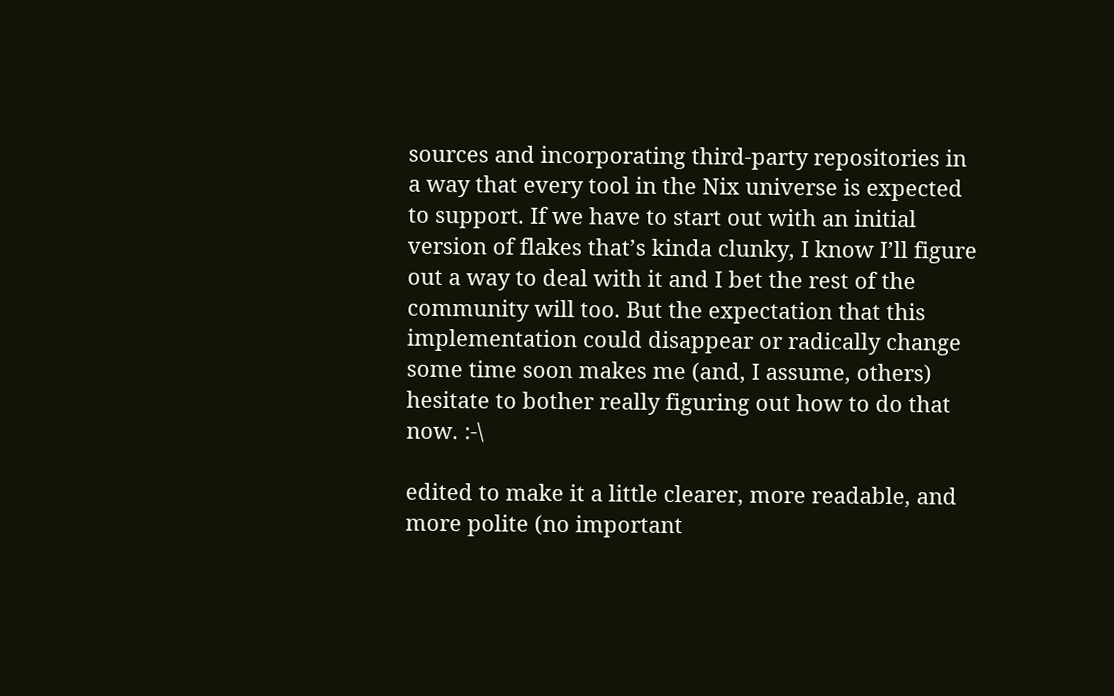sources and incorporating third-party repositories in a way that every tool in the Nix universe is expected to support. If we have to start out with an initial version of flakes that’s kinda clunky, I know I’ll figure out a way to deal with it and I bet the rest of the community will too. But the expectation that this implementation could disappear or radically change some time soon makes me (and, I assume, others) hesitate to bother really figuring out how to do that now. :-\

edited to make it a little clearer, more readable, and more polite (no important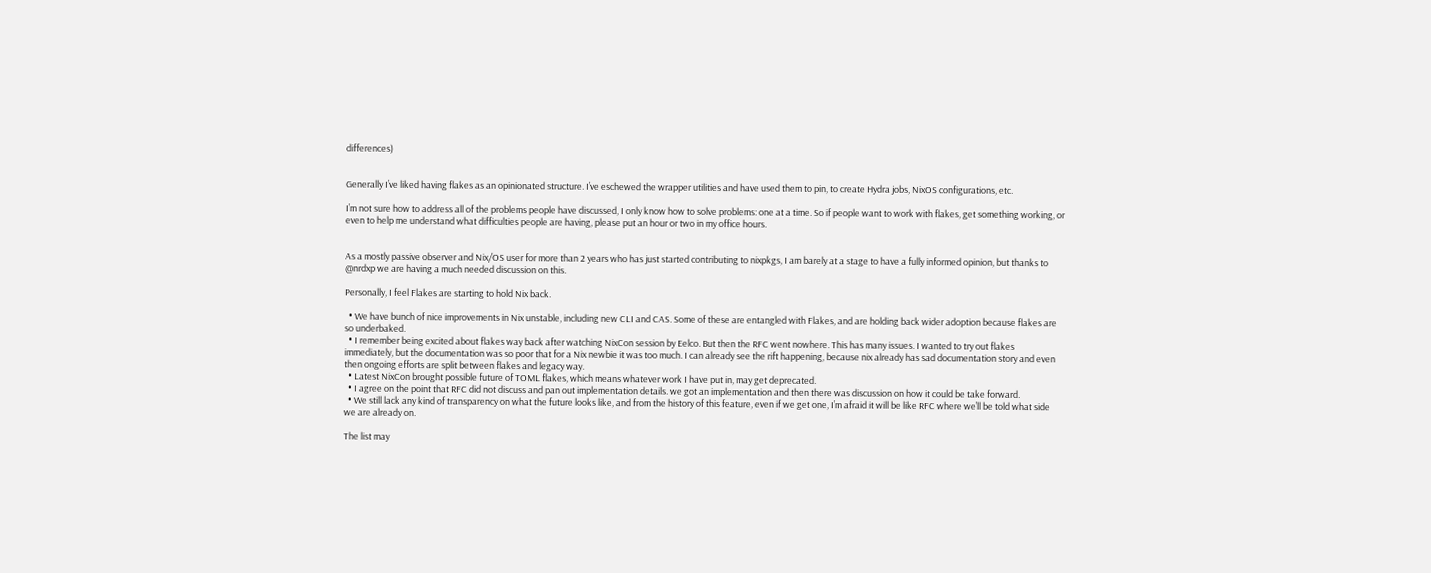differences)


Generally I’ve liked having flakes as an opinionated structure. I’ve eschewed the wrapper utilities and have used them to pin, to create Hydra jobs, NixOS configurations, etc.

I’m not sure how to address all of the problems people have discussed, I only know how to solve problems: one at a time. So if people want to work with flakes, get something working, or even to help me understand what difficulties people are having, please put an hour or two in my office hours.


As a mostly passive observer and Nix/OS user for more than 2 years who has just started contributing to nixpkgs, I am barely at a stage to have a fully informed opinion, but thanks to @nrdxp we are having a much needed discussion on this.

Personally, I feel Flakes are starting to hold Nix back.

  • We have bunch of nice improvements in Nix unstable, including new CLI and CAS. Some of these are entangled with Flakes, and are holding back wider adoption because flakes are so underbaked.
  • I remember being excited about flakes way back after watching NixCon session by Eelco. But then the RFC went nowhere. This has many issues. I wanted to try out flakes immediately, but the documentation was so poor that for a Nix newbie it was too much. I can already see the rift happening, because nix already has sad documentation story and even then ongoing efforts are split between flakes and legacy way.
  • Latest NixCon brought possible future of TOML flakes, which means whatever work I have put in, may get deprecated.
  • I agree on the point that RFC did not discuss and pan out implementation details. we got an implementation and then there was discussion on how it could be take forward.
  • We still lack any kind of transparency on what the future looks like, and from the history of this feature, even if we get one, I’m afraid it will be like RFC where we’ll be told what side we are already on.

The list may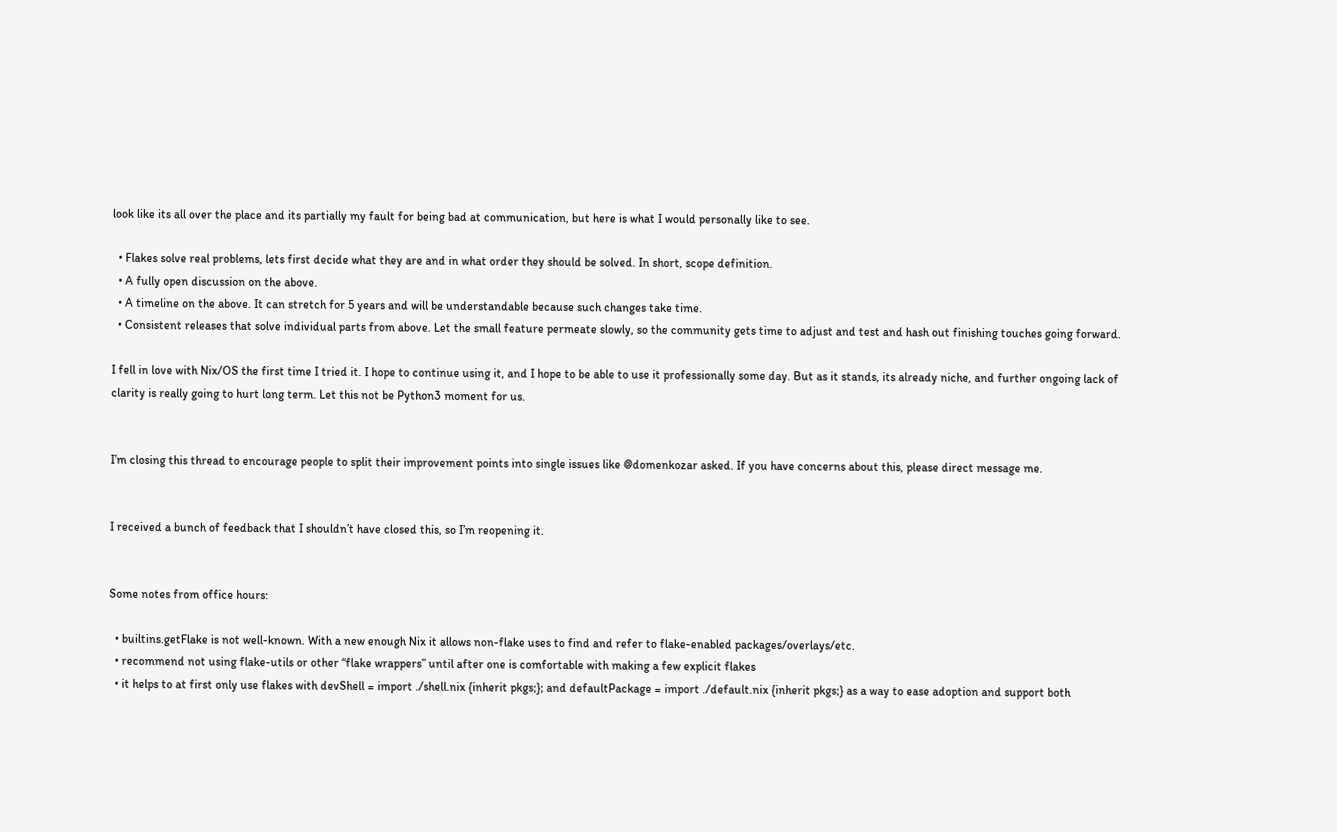look like its all over the place and its partially my fault for being bad at communication, but here is what I would personally like to see.

  • Flakes solve real problems, lets first decide what they are and in what order they should be solved. In short, scope definition.
  • A fully open discussion on the above.
  • A timeline on the above. It can stretch for 5 years and will be understandable because such changes take time.
  • Consistent releases that solve individual parts from above. Let the small feature permeate slowly, so the community gets time to adjust and test and hash out finishing touches going forward.

I fell in love with Nix/OS the first time I tried it. I hope to continue using it, and I hope to be able to use it professionally some day. But as it stands, its already niche, and further ongoing lack of clarity is really going to hurt long term. Let this not be Python3 moment for us.


I’m closing this thread to encourage people to split their improvement points into single issues like @domenkozar asked. If you have concerns about this, please direct message me.


I received a bunch of feedback that I shouldn’t have closed this, so I’m reopening it.


Some notes from office hours:

  • builtins.getFlake is not well-known. With a new enough Nix it allows non-flake uses to find and refer to flake-enabled packages/overlays/etc.
  • recommend not using flake-utils or other “flake wrappers” until after one is comfortable with making a few explicit flakes
  • it helps to at first only use flakes with devShell = import ./shell.nix {inherit pkgs;}; and defaultPackage = import ./default.nix {inherit pkgs;} as a way to ease adoption and support both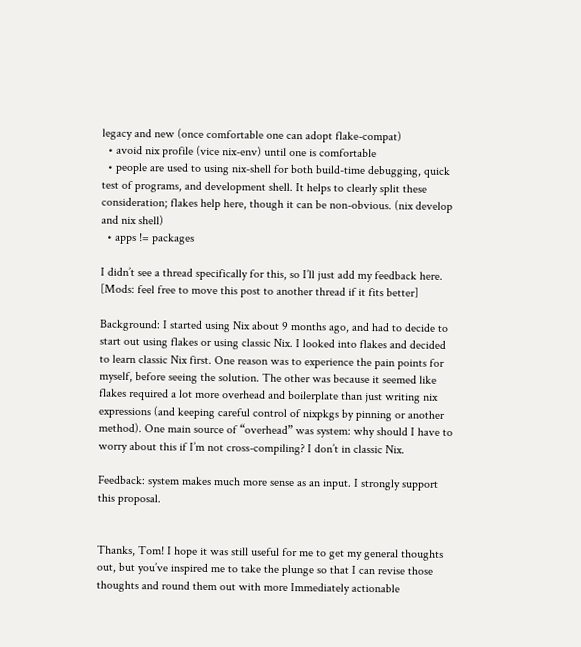legacy and new (once comfortable one can adopt flake-compat)
  • avoid nix profile (vice nix-env) until one is comfortable
  • people are used to using nix-shell for both build-time debugging, quick test of programs, and development shell. It helps to clearly split these consideration; flakes help here, though it can be non-obvious. (nix develop and nix shell)
  • apps != packages

I didn’t see a thread specifically for this, so I’ll just add my feedback here. [Mods: feel free to move this post to another thread if it fits better]

Background: I started using Nix about 9 months ago, and had to decide to start out using flakes or using classic Nix. I looked into flakes and decided to learn classic Nix first. One reason was to experience the pain points for myself, before seeing the solution. The other was because it seemed like flakes required a lot more overhead and boilerplate than just writing nix expressions (and keeping careful control of nixpkgs by pinning or another method). One main source of “overhead” was system: why should I have to worry about this if I’m not cross-compiling? I don’t in classic Nix.

Feedback: system makes much more sense as an input. I strongly support this proposal.


Thanks, Tom! I hope it was still useful for me to get my general thoughts out, but you’ve inspired me to take the plunge so that I can revise those thoughts and round them out with more Immediately actionable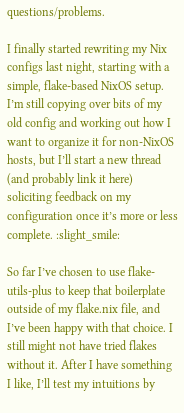questions/problems.

I finally started rewriting my Nix configs last night, starting with a simple, flake-based NixOS setup. I’m still copying over bits of my old config and working out how I want to organize it for non-NixOS hosts, but I’ll start a new thread (and probably link it here) soliciting feedback on my configuration once it’s more or less complete. :slight_smile:

So far I’ve chosen to use flake-utils-plus to keep that boilerplate outside of my flake.nix file, and I’ve been happy with that choice. I still might not have tried flakes without it. After I have something I like, I’ll test my intuitions by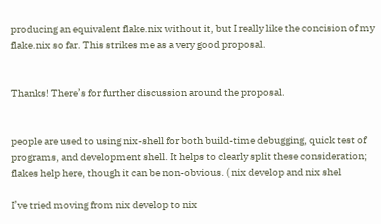producing an equivalent flake.nix without it, but I really like the concision of my flake.nix so far. This strikes me as a very good proposal.


Thanks! There’s for further discussion around the proposal.


people are used to using nix-shell for both build-time debugging, quick test of programs, and development shell. It helps to clearly split these consideration; flakes help here, though it can be non-obvious. ( nix develop and nix shel

I’ve tried moving from nix develop to nix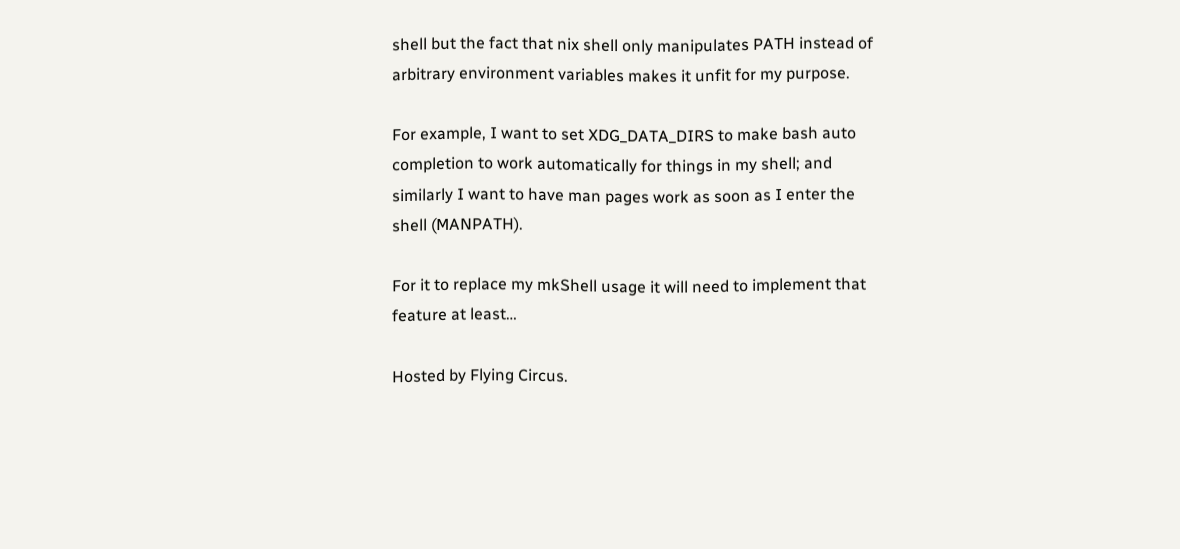shell but the fact that nix shell only manipulates PATH instead of arbitrary environment variables makes it unfit for my purpose.

For example, I want to set XDG_DATA_DIRS to make bash auto completion to work automatically for things in my shell; and similarly I want to have man pages work as soon as I enter the shell (MANPATH).

For it to replace my mkShell usage it will need to implement that feature at least…

Hosted by Flying Circus.